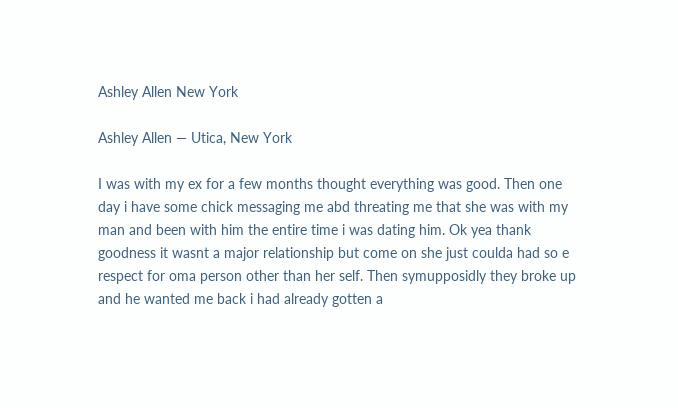Ashley Allen New York

Ashley Allen — Utica, New York

I was with my ex for a few months thought everything was good. Then one day i have some chick messaging me abd threating me that she was with my man and been with him the entire time i was dating him. Ok yea thank goodness it wasnt a major relationship but come on she just coulda had so e respect for oma person other than her self. Then symupposidly they broke up and he wanted me back i had already gotten a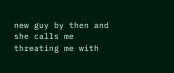new guy by then and she calls me threating me with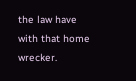the law have with that home wrecker.